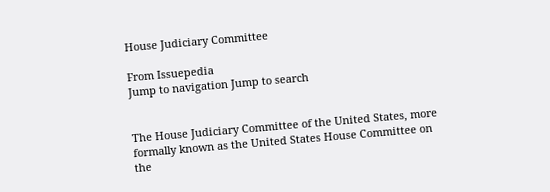House Judiciary Committee

From Issuepedia
Jump to navigation Jump to search


The House Judiciary Committee of the United States, more formally known as the United States House Committee on the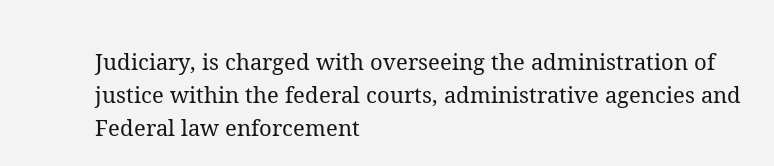Judiciary, is charged with overseeing the administration of justice within the federal courts, administrative agencies and Federal law enforcement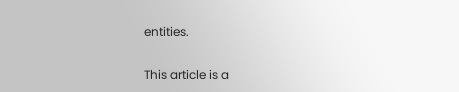entities.

This article is a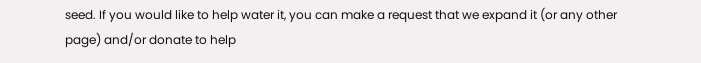seed. If you would like to help water it, you can make a request that we expand it (or any other page) and/or donate to help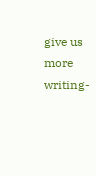give us more writing-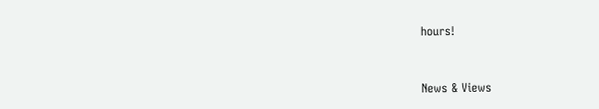hours!



News & Views